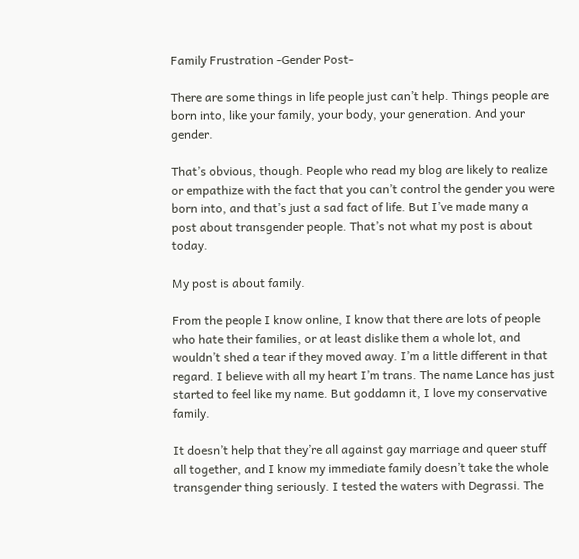Family Frustration -Gender Post-

There are some things in life people just can’t help. Things people are born into, like your family, your body, your generation. And your gender.

That’s obvious, though. People who read my blog are likely to realize or empathize with the fact that you can’t control the gender you were born into, and that’s just a sad fact of life. But I’ve made many a post about transgender people. That’s not what my post is about today.

My post is about family.

From the people I know online, I know that there are lots of people who hate their families, or at least dislike them a whole lot, and wouldn’t shed a tear if they moved away. I’m a little different in that regard. I believe with all my heart I’m trans. The name Lance has just started to feel like my name. But goddamn it, I love my conservative family.

It doesn’t help that they’re all against gay marriage and queer stuff all together, and I know my immediate family doesn’t take the whole transgender thing seriously. I tested the waters with Degrassi. The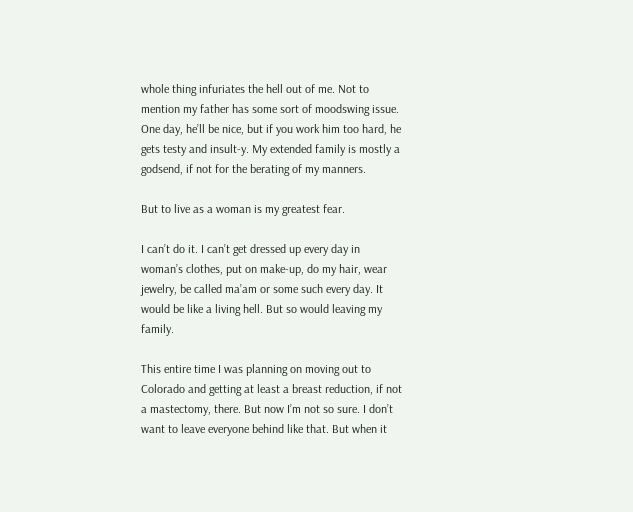whole thing infuriates the hell out of me. Not to mention my father has some sort of moodswing issue. One day, he’ll be nice, but if you work him too hard, he gets testy and insult-y. My extended family is mostly a godsend, if not for the berating of my manners.

But to live as a woman is my greatest fear.

I can’t do it. I can’t get dressed up every day in woman’s clothes, put on make-up, do my hair, wear jewelry, be called ma’am or some such every day. It would be like a living hell. But so would leaving my family.

This entire time I was planning on moving out to Colorado and getting at least a breast reduction, if not a mastectomy, there. But now I’m not so sure. I don’t want to leave everyone behind like that. But when it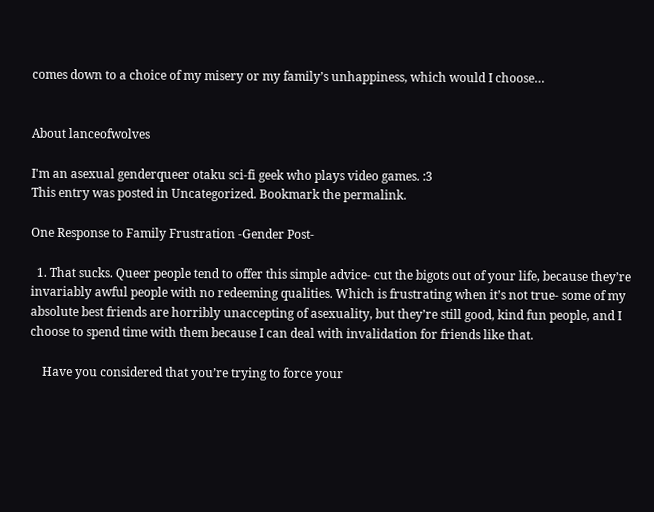comes down to a choice of my misery or my family’s unhappiness, which would I choose…


About lanceofwolves

I'm an asexual genderqueer otaku sci-fi geek who plays video games. :3
This entry was posted in Uncategorized. Bookmark the permalink.

One Response to Family Frustration -Gender Post-

  1. That sucks. Queer people tend to offer this simple advice- cut the bigots out of your life, because they’re invariably awful people with no redeeming qualities. Which is frustrating when it’s not true- some of my absolute best friends are horribly unaccepting of asexuality, but they’re still good, kind fun people, and I choose to spend time with them because I can deal with invalidation for friends like that.

    Have you considered that you’re trying to force your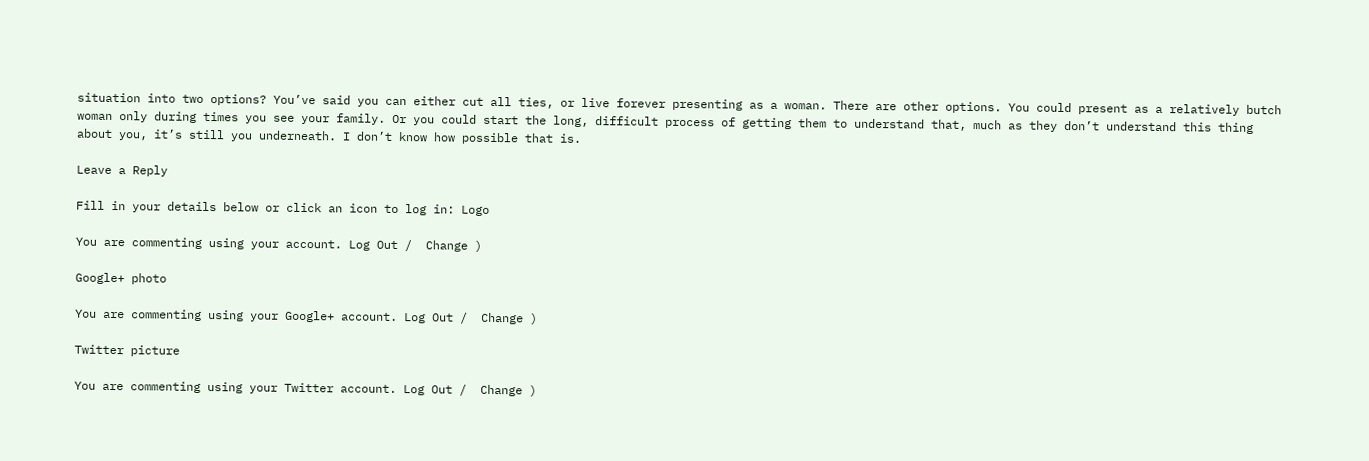situation into two options? You’ve said you can either cut all ties, or live forever presenting as a woman. There are other options. You could present as a relatively butch woman only during times you see your family. Or you could start the long, difficult process of getting them to understand that, much as they don’t understand this thing about you, it’s still you underneath. I don’t know how possible that is.

Leave a Reply

Fill in your details below or click an icon to log in: Logo

You are commenting using your account. Log Out /  Change )

Google+ photo

You are commenting using your Google+ account. Log Out /  Change )

Twitter picture

You are commenting using your Twitter account. Log Out /  Change )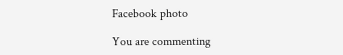Facebook photo

You are commenting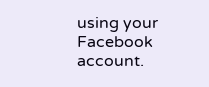using your Facebook account.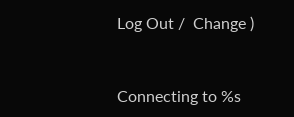Log Out /  Change )


Connecting to %s